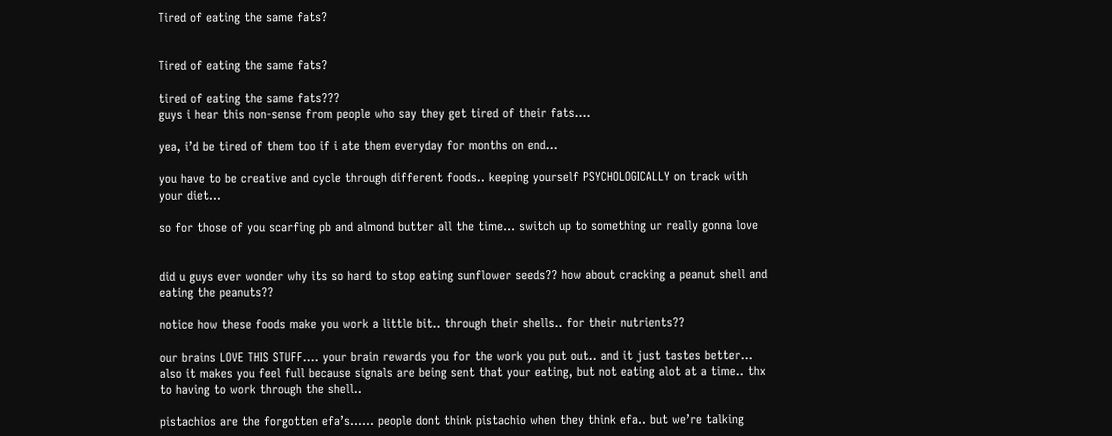Tired of eating the same fats?


Tired of eating the same fats?

tired of eating the same fats???
guys i hear this non-sense from people who say they get tired of their fats….

yea, i’d be tired of them too if i ate them everyday for months on end…

you have to be creative and cycle through different foods.. keeping yourself PSYCHOLOGICALLY on track with your diet…

so for those of you scarfing pb and almond butter all the time… switch up to something ur really gonna love


did u guys ever wonder why its so hard to stop eating sunflower seeds?? how about cracking a peanut shell and eating the peanuts??

notice how these foods make you work a little bit.. through their shells.. for their nutrients??

our brains LOVE THIS STUFF…. your brain rewards you for the work you put out.. and it just tastes better… also it makes you feel full because signals are being sent that your eating, but not eating alot at a time.. thx to having to work through the shell..

pistachios are the forgotten efa’s…… people dont think pistachio when they think efa.. but we’re talking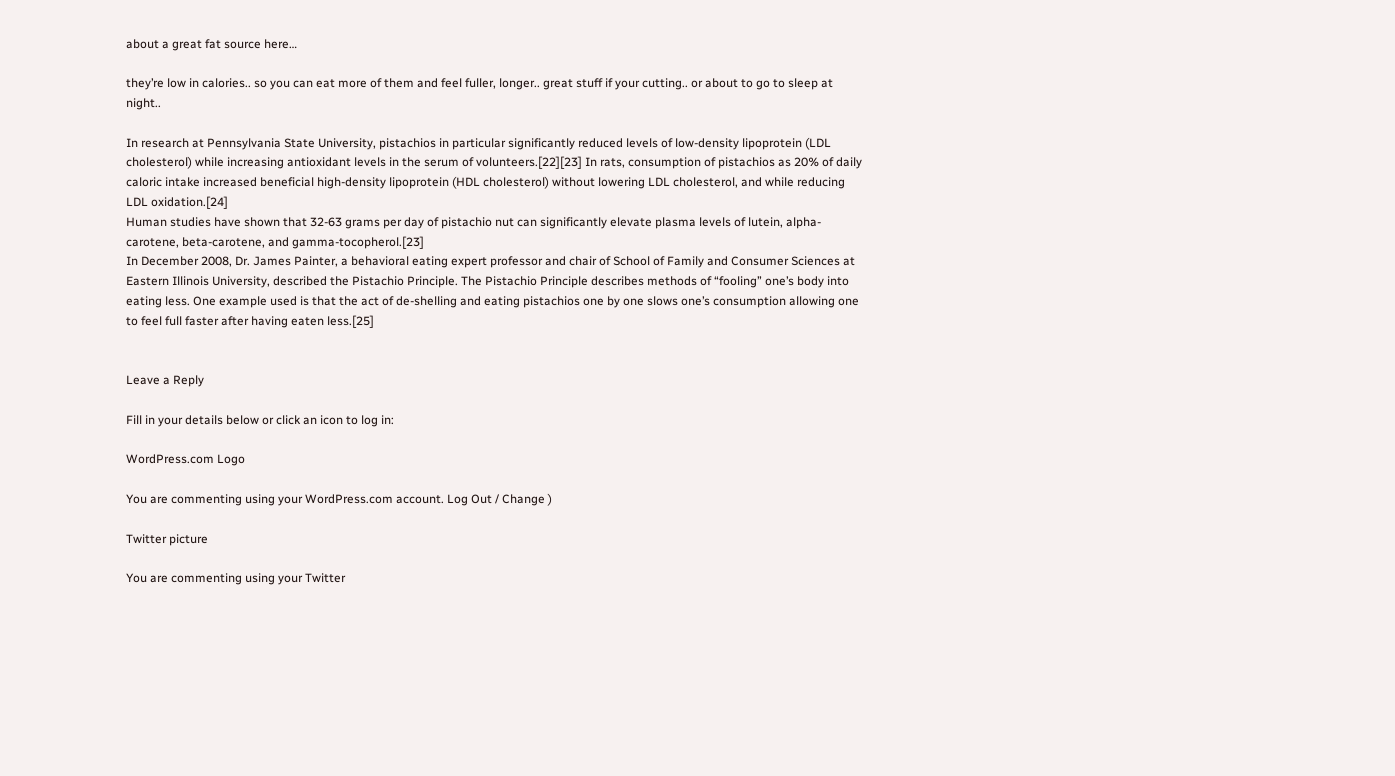about a great fat source here…

they’re low in calories.. so you can eat more of them and feel fuller, longer.. great stuff if your cutting.. or about to go to sleep at night..

In research at Pennsylvania State University, pistachios in particular significantly reduced levels of low-density lipoprotein (LDL cholesterol) while increasing antioxidant levels in the serum of volunteers.[22][23] In rats, consumption of pistachios as 20% of daily caloric intake increased beneficial high-density lipoprotein (HDL cholesterol) without lowering LDL cholesterol, and while reducing LDL oxidation.[24]
Human studies have shown that 32-63 grams per day of pistachio nut can significantly elevate plasma levels of lutein, alpha-carotene, beta-carotene, and gamma-tocopherol.[23]
In December 2008, Dr. James Painter, a behavioral eating expert professor and chair of School of Family and Consumer Sciences at Eastern Illinois University, described the Pistachio Principle. The Pistachio Principle describes methods of “fooling” one’s body into eating less. One example used is that the act of de-shelling and eating pistachios one by one slows one’s consumption allowing one to feel full faster after having eaten less.[25]


Leave a Reply

Fill in your details below or click an icon to log in:

WordPress.com Logo

You are commenting using your WordPress.com account. Log Out / Change )

Twitter picture

You are commenting using your Twitter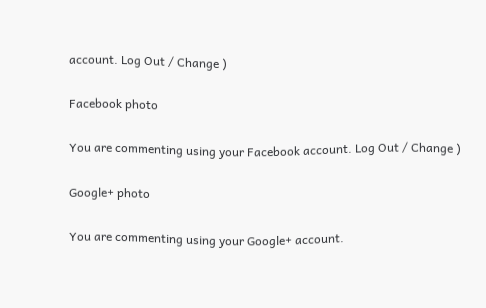account. Log Out / Change )

Facebook photo

You are commenting using your Facebook account. Log Out / Change )

Google+ photo

You are commenting using your Google+ account.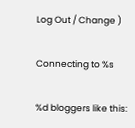Log Out / Change )

Connecting to %s

%d bloggers like this: